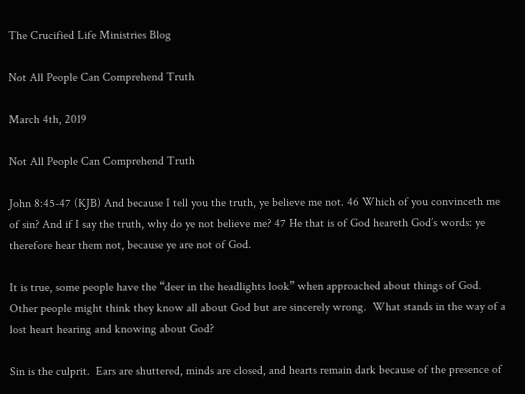The Crucified Life Ministries Blog

Not All People Can Comprehend Truth

March 4th, 2019

Not All People Can Comprehend Truth

John 8:45-47 (KJB) And because I tell you the truth, ye believe me not. 46 Which of you convinceth me of sin? And if I say the truth, why do ye not believe me? 47 He that is of God heareth God’s words: ye therefore hear them not, because ye are not of God.

It is true, some people have the “deer in the headlights look” when approached about things of God.  Other people might think they know all about God but are sincerely wrong.  What stands in the way of a lost heart hearing and knowing about God?

Sin is the culprit.  Ears are shuttered, minds are closed, and hearts remain dark because of the presence of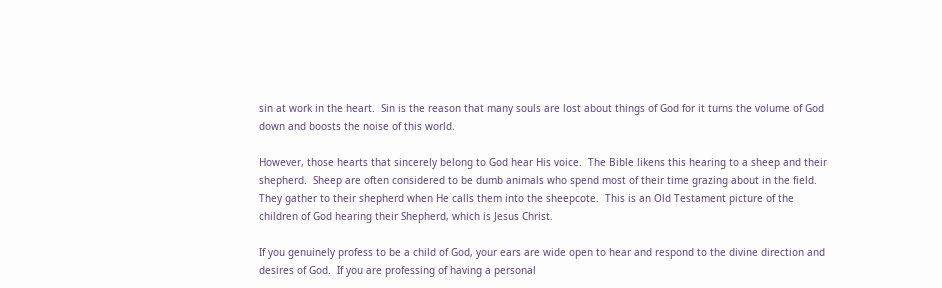sin at work in the heart.  Sin is the reason that many souls are lost about things of God for it turns the volume of God down and boosts the noise of this world.

However, those hearts that sincerely belong to God hear His voice.  The Bible likens this hearing to a sheep and their shepherd.  Sheep are often considered to be dumb animals who spend most of their time grazing about in the field.  They gather to their shepherd when He calls them into the sheepcote.  This is an Old Testament picture of the children of God hearing their Shepherd, which is Jesus Christ.

If you genuinely profess to be a child of God, your ears are wide open to hear and respond to the divine direction and desires of God.  If you are professing of having a personal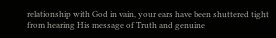relationship with God in vain, your ears have been shuttered tight from hearing His message of Truth and genuine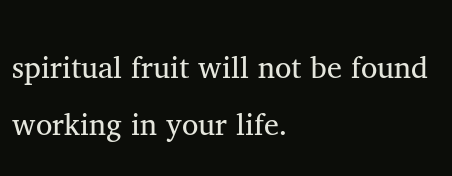spiritual fruit will not be found working in your life.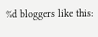%d bloggers like this: